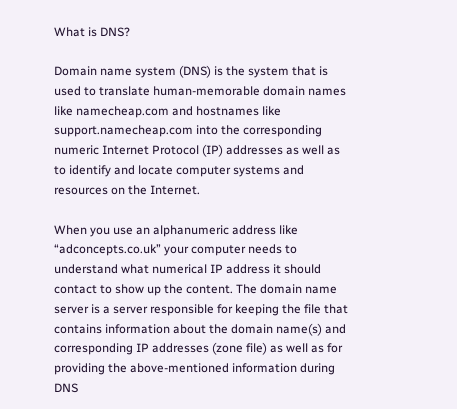What is DNS?

Domain name system (DNS) is the system that is used to translate human-memorable domain names like namecheap.com and hostnames like support.namecheap.com into the corresponding numeric Internet Protocol (IP) addresses as well as to identify and locate computer systems and resources on the Internet.

When you use an alphanumeric address like “adconcepts.co.uk” your computer needs to understand what numerical IP address it should contact to show up the content. The domain name server is a server responsible for keeping the file that contains information about the domain name(s) and corresponding IP addresses (zone file) as well as for providing the above-mentioned information during DNS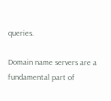queries.

Domain name servers are a fundamental part of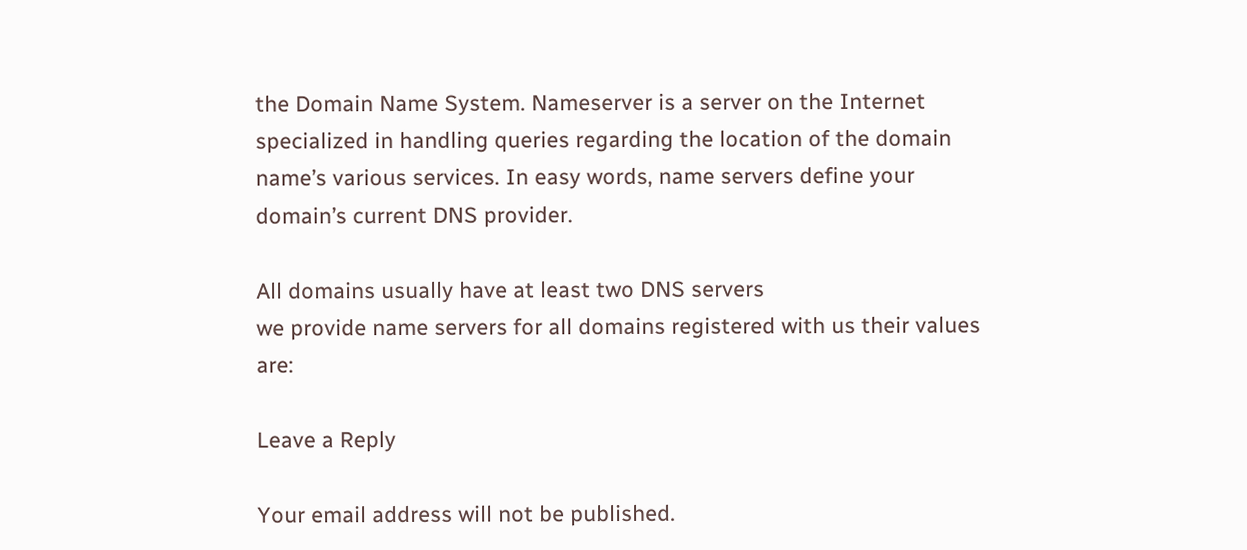the Domain Name System. Nameserver is a server on the Internet specialized in handling queries regarding the location of the domain name’s various services. In easy words, name servers define your domain’s current DNS provider.

All domains usually have at least two DNS servers
we provide name servers for all domains registered with us their values are:

Leave a Reply

Your email address will not be published.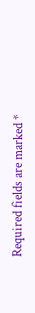Required fields are marked *